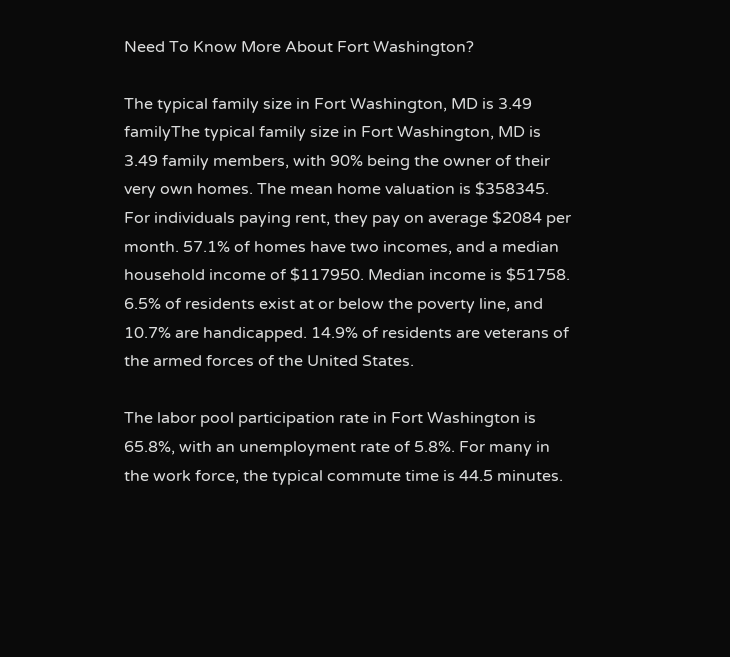Need To Know More About Fort Washington?

The typical family size in Fort Washington, MD is 3.49 familyThe typical family size in Fort Washington, MD is 3.49 family members, with 90% being the owner of their very own homes. The mean home valuation is $358345. For individuals paying rent, they pay on average $2084 per month. 57.1% of homes have two incomes, and a median household income of $117950. Median income is $51758. 6.5% of residents exist at or below the poverty line, and 10.7% are handicapped. 14.9% of residents are veterans of the armed forces of the United States.

The labor pool participation rate in Fort Washington is 65.8%, with an unemployment rate of 5.8%. For many in the work force, the typical commute time is 44.5 minutes.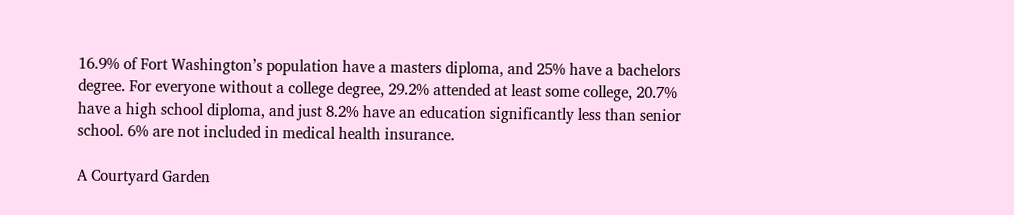16.9% of Fort Washington’s population have a masters diploma, and 25% have a bachelors degree. For everyone without a college degree, 29.2% attended at least some college, 20.7% have a high school diploma, and just 8.2% have an education significantly less than senior school. 6% are not included in medical health insurance.

A Courtyard Garden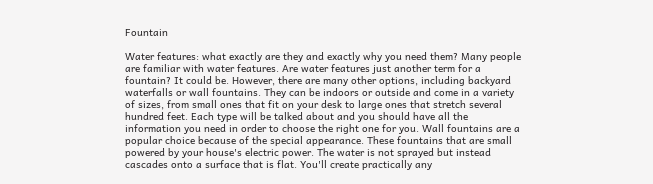Fountain

Water features: what exactly are they and exactly why you need them? Many people are familiar with water features. Are water features just another term for a fountain? It could be. However, there are many other options, including backyard waterfalls or wall fountains. They can be indoors or outside and come in a variety of sizes, from small ones that fit on your desk to large ones that stretch several hundred feet. Each type will be talked about and you should have all the information you need in order to choose the right one for you. Wall fountains are a popular choice because of the special appearance. These fountains that are small powered by your house's electric power. The water is not sprayed but instead cascades onto a surface that is flat. You'll create practically any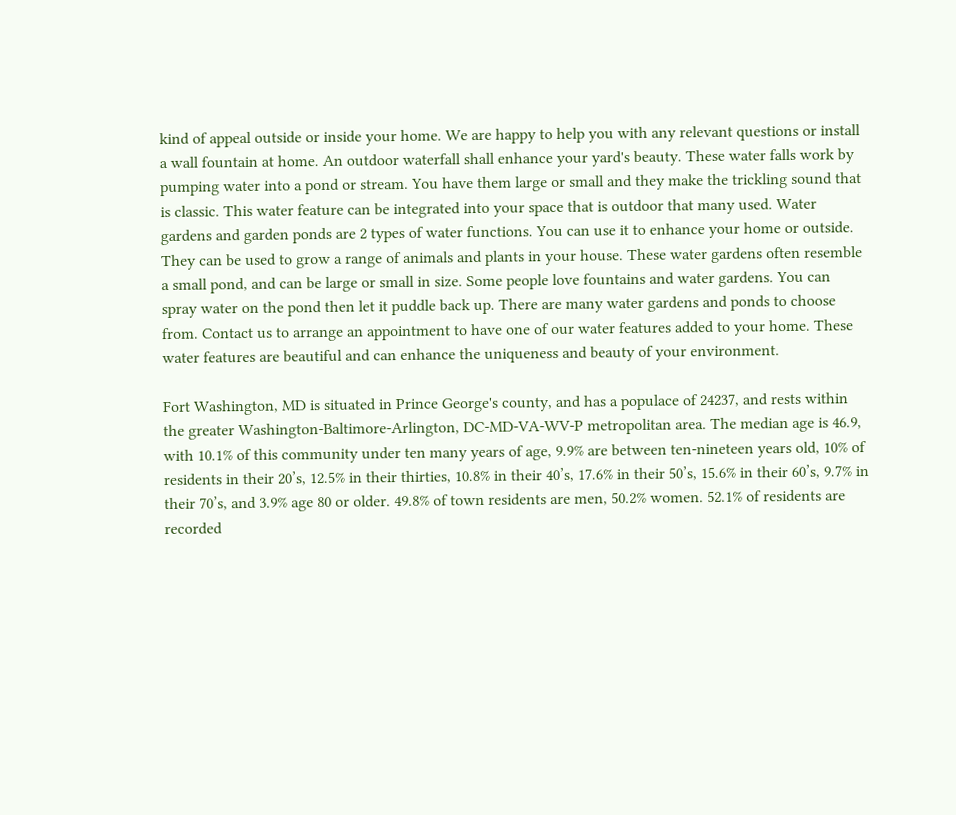kind of appeal outside or inside your home. We are happy to help you with any relevant questions or install a wall fountain at home. An outdoor waterfall shall enhance your yard's beauty. These water falls work by pumping water into a pond or stream. You have them large or small and they make the trickling sound that is classic. This water feature can be integrated into your space that is outdoor that many used. Water gardens and garden ponds are 2 types of water functions. You can use it to enhance your home or outside. They can be used to grow a range of animals and plants in your house. These water gardens often resemble a small pond, and can be large or small in size. Some people love fountains and water gardens. You can spray water on the pond then let it puddle back up. There are many water gardens and ponds to choose from. Contact us to arrange an appointment to have one of our water features added to your home. These water features are beautiful and can enhance the uniqueness and beauty of your environment.

Fort Washington, MD is situated in Prince George's county, and has a populace of 24237, and rests within the greater Washington-Baltimore-Arlington, DC-MD-VA-WV-P metropolitan area. The median age is 46.9, with 10.1% of this community under ten many years of age, 9.9% are between ten-nineteen years old, 10% of residents in their 20’s, 12.5% in their thirties, 10.8% in their 40’s, 17.6% in their 50’s, 15.6% in their 60’s, 9.7% in their 70’s, and 3.9% age 80 or older. 49.8% of town residents are men, 50.2% women. 52.1% of residents are recorded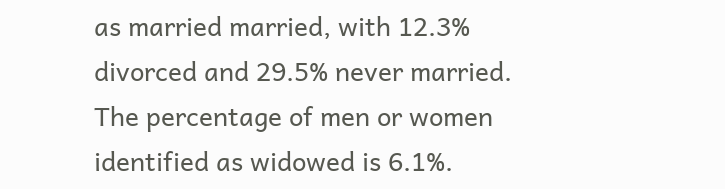as married married, with 12.3% divorced and 29.5% never married. The percentage of men or women identified as widowed is 6.1%.